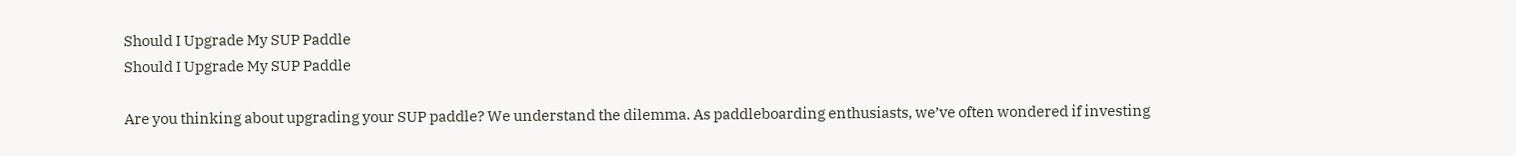Should I Upgrade My SUP Paddle
Should I Upgrade My SUP Paddle

Are you thinking about upgrading your SUP paddle? We understand the dilemma. As paddleboarding enthusiasts, we’ve often wondered if investing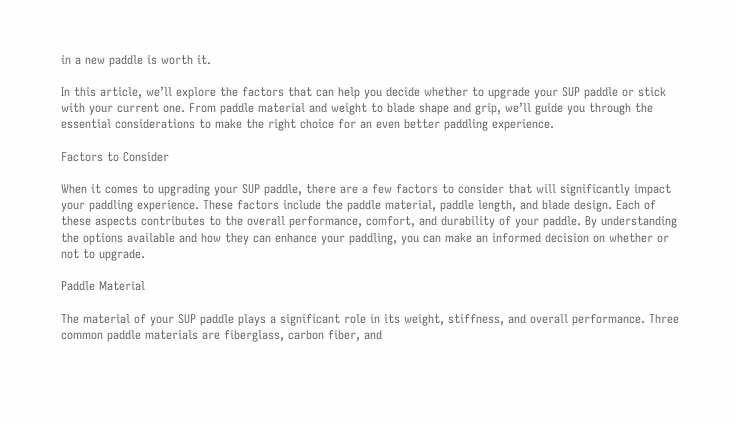in a new paddle is worth it.

In this article, we’ll explore the factors that can help you decide whether to upgrade your SUP paddle or stick with your current one. From paddle material and weight to blade shape and grip, we’ll guide you through the essential considerations to make the right choice for an even better paddling experience.

Factors to Consider

When it comes to upgrading your SUP paddle, there are a few factors to consider that will significantly impact your paddling experience. These factors include the paddle material, paddle length, and blade design. Each of these aspects contributes to the overall performance, comfort, and durability of your paddle. By understanding the options available and how they can enhance your paddling, you can make an informed decision on whether or not to upgrade.

Paddle Material

The material of your SUP paddle plays a significant role in its weight, stiffness, and overall performance. Three common paddle materials are fiberglass, carbon fiber, and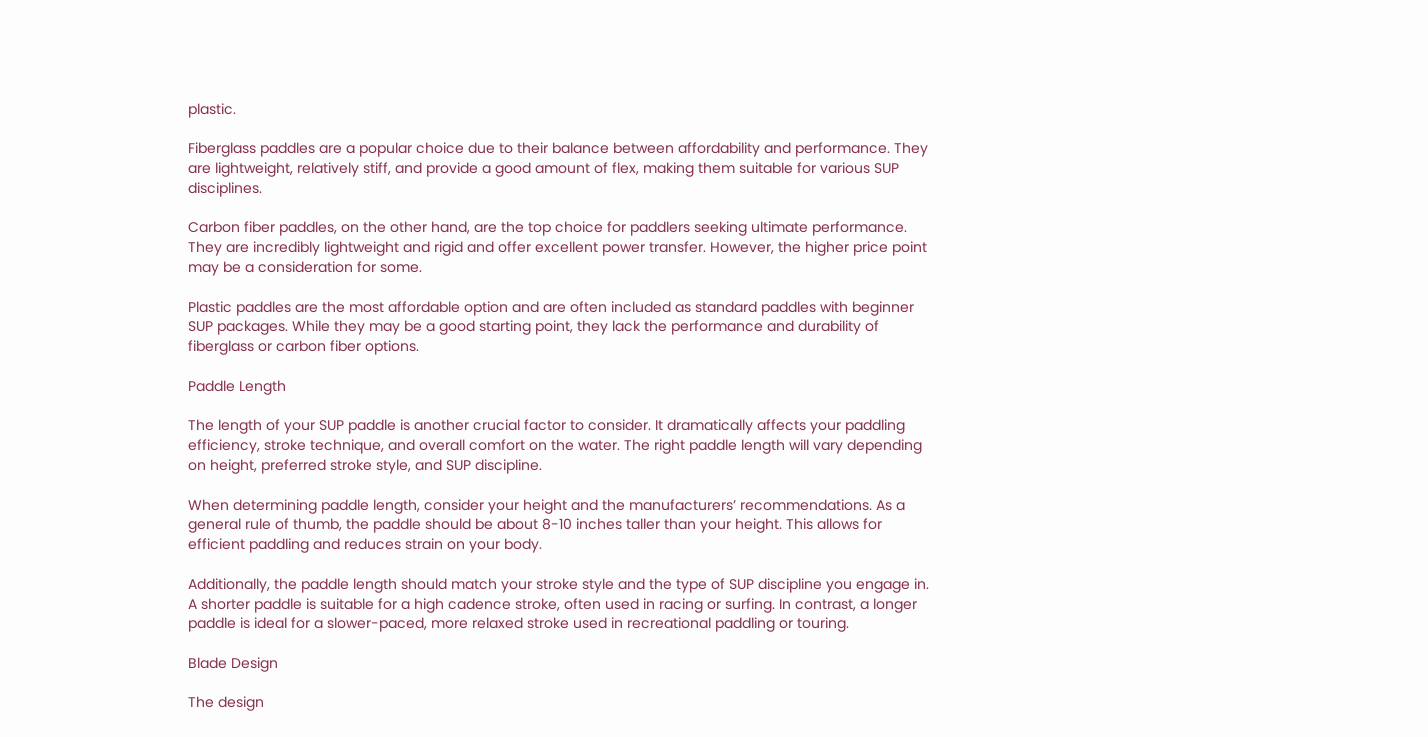plastic.

Fiberglass paddles are a popular choice due to their balance between affordability and performance. They are lightweight, relatively stiff, and provide a good amount of flex, making them suitable for various SUP disciplines.

Carbon fiber paddles, on the other hand, are the top choice for paddlers seeking ultimate performance. They are incredibly lightweight and rigid and offer excellent power transfer. However, the higher price point may be a consideration for some.

Plastic paddles are the most affordable option and are often included as standard paddles with beginner SUP packages. While they may be a good starting point, they lack the performance and durability of fiberglass or carbon fiber options.

Paddle Length

The length of your SUP paddle is another crucial factor to consider. It dramatically affects your paddling efficiency, stroke technique, and overall comfort on the water. The right paddle length will vary depending on height, preferred stroke style, and SUP discipline.

When determining paddle length, consider your height and the manufacturers’ recommendations. As a general rule of thumb, the paddle should be about 8-10 inches taller than your height. This allows for efficient paddling and reduces strain on your body.

Additionally, the paddle length should match your stroke style and the type of SUP discipline you engage in. A shorter paddle is suitable for a high cadence stroke, often used in racing or surfing. In contrast, a longer paddle is ideal for a slower-paced, more relaxed stroke used in recreational paddling or touring.

Blade Design

The design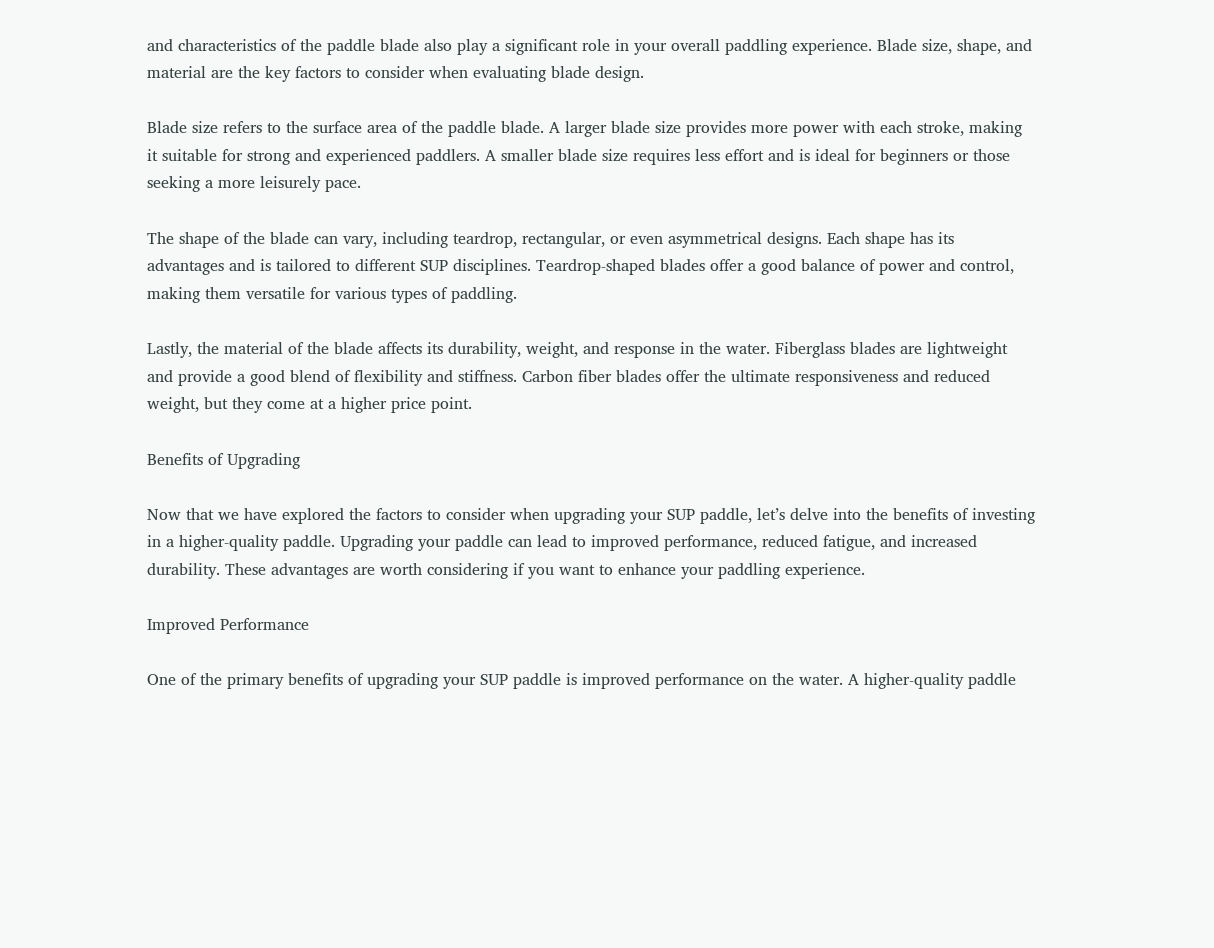and characteristics of the paddle blade also play a significant role in your overall paddling experience. Blade size, shape, and material are the key factors to consider when evaluating blade design.

Blade size refers to the surface area of the paddle blade. A larger blade size provides more power with each stroke, making it suitable for strong and experienced paddlers. A smaller blade size requires less effort and is ideal for beginners or those seeking a more leisurely pace.

The shape of the blade can vary, including teardrop, rectangular, or even asymmetrical designs. Each shape has its advantages and is tailored to different SUP disciplines. Teardrop-shaped blades offer a good balance of power and control, making them versatile for various types of paddling.

Lastly, the material of the blade affects its durability, weight, and response in the water. Fiberglass blades are lightweight and provide a good blend of flexibility and stiffness. Carbon fiber blades offer the ultimate responsiveness and reduced weight, but they come at a higher price point.

Benefits of Upgrading

Now that we have explored the factors to consider when upgrading your SUP paddle, let’s delve into the benefits of investing in a higher-quality paddle. Upgrading your paddle can lead to improved performance, reduced fatigue, and increased durability. These advantages are worth considering if you want to enhance your paddling experience.

Improved Performance

One of the primary benefits of upgrading your SUP paddle is improved performance on the water. A higher-quality paddle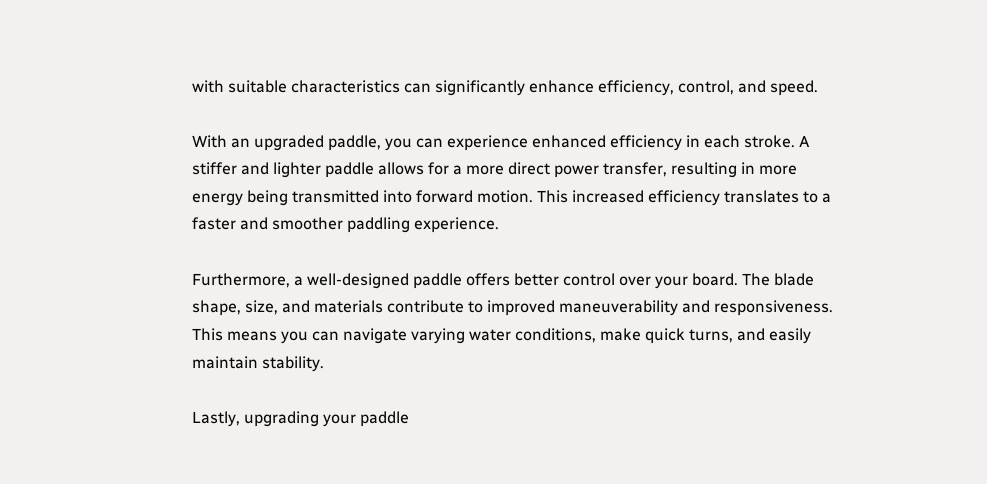with suitable characteristics can significantly enhance efficiency, control, and speed.

With an upgraded paddle, you can experience enhanced efficiency in each stroke. A stiffer and lighter paddle allows for a more direct power transfer, resulting in more energy being transmitted into forward motion. This increased efficiency translates to a faster and smoother paddling experience.

Furthermore, a well-designed paddle offers better control over your board. The blade shape, size, and materials contribute to improved maneuverability and responsiveness. This means you can navigate varying water conditions, make quick turns, and easily maintain stability.

Lastly, upgrading your paddle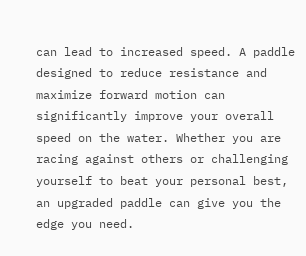can lead to increased speed. A paddle designed to reduce resistance and maximize forward motion can significantly improve your overall speed on the water. Whether you are racing against others or challenging yourself to beat your personal best, an upgraded paddle can give you the edge you need.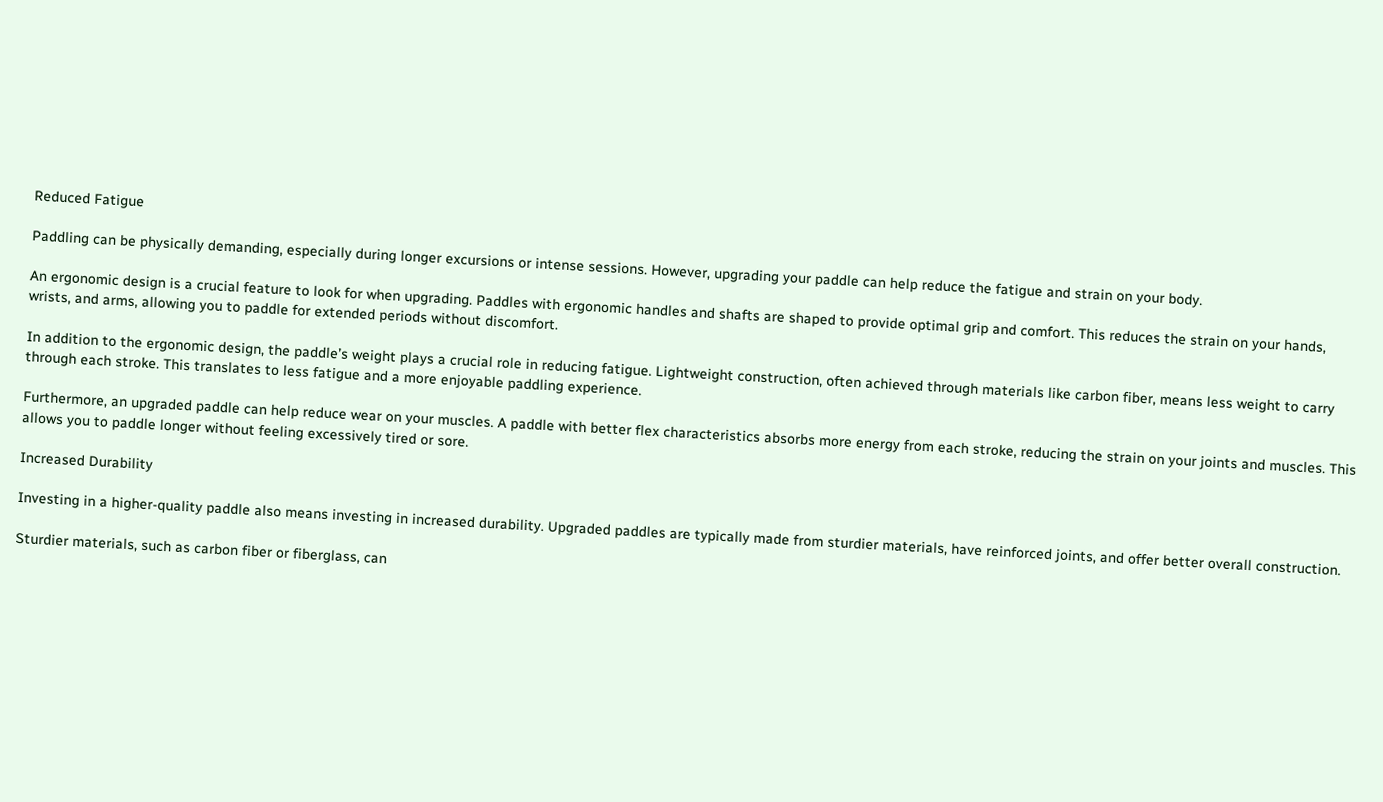Reduced Fatigue

Paddling can be physically demanding, especially during longer excursions or intense sessions. However, upgrading your paddle can help reduce the fatigue and strain on your body.

An ergonomic design is a crucial feature to look for when upgrading. Paddles with ergonomic handles and shafts are shaped to provide optimal grip and comfort. This reduces the strain on your hands, wrists, and arms, allowing you to paddle for extended periods without discomfort.

In addition to the ergonomic design, the paddle’s weight plays a crucial role in reducing fatigue. Lightweight construction, often achieved through materials like carbon fiber, means less weight to carry through each stroke. This translates to less fatigue and a more enjoyable paddling experience.

Furthermore, an upgraded paddle can help reduce wear on your muscles. A paddle with better flex characteristics absorbs more energy from each stroke, reducing the strain on your joints and muscles. This allows you to paddle longer without feeling excessively tired or sore.

Increased Durability

Investing in a higher-quality paddle also means investing in increased durability. Upgraded paddles are typically made from sturdier materials, have reinforced joints, and offer better overall construction.

Sturdier materials, such as carbon fiber or fiberglass, can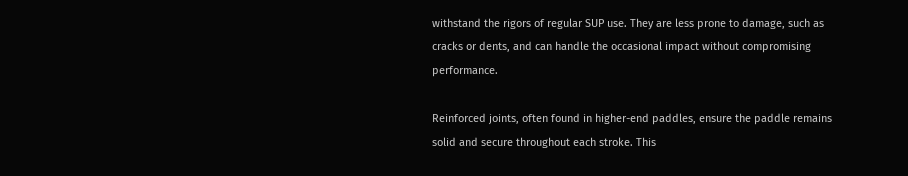withstand the rigors of regular SUP use. They are less prone to damage, such as cracks or dents, and can handle the occasional impact without compromising performance.

Reinforced joints, often found in higher-end paddles, ensure the paddle remains solid and secure throughout each stroke. This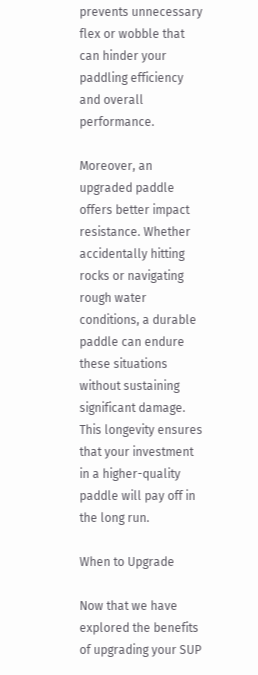prevents unnecessary flex or wobble that can hinder your paddling efficiency and overall performance.

Moreover, an upgraded paddle offers better impact resistance. Whether accidentally hitting rocks or navigating rough water conditions, a durable paddle can endure these situations without sustaining significant damage. This longevity ensures that your investment in a higher-quality paddle will pay off in the long run.

When to Upgrade

Now that we have explored the benefits of upgrading your SUP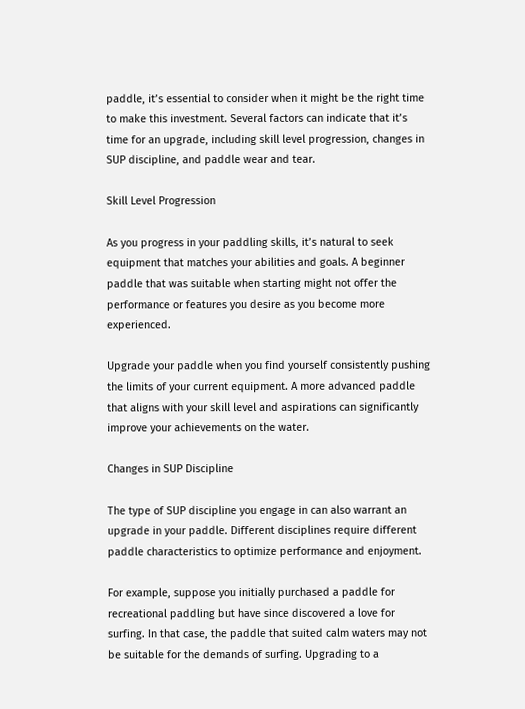paddle, it’s essential to consider when it might be the right time to make this investment. Several factors can indicate that it’s time for an upgrade, including skill level progression, changes in SUP discipline, and paddle wear and tear.

Skill Level Progression

As you progress in your paddling skills, it’s natural to seek equipment that matches your abilities and goals. A beginner paddle that was suitable when starting might not offer the performance or features you desire as you become more experienced.

Upgrade your paddle when you find yourself consistently pushing the limits of your current equipment. A more advanced paddle that aligns with your skill level and aspirations can significantly improve your achievements on the water.

Changes in SUP Discipline

The type of SUP discipline you engage in can also warrant an upgrade in your paddle. Different disciplines require different paddle characteristics to optimize performance and enjoyment.

For example, suppose you initially purchased a paddle for recreational paddling but have since discovered a love for surfing. In that case, the paddle that suited calm waters may not be suitable for the demands of surfing. Upgrading to a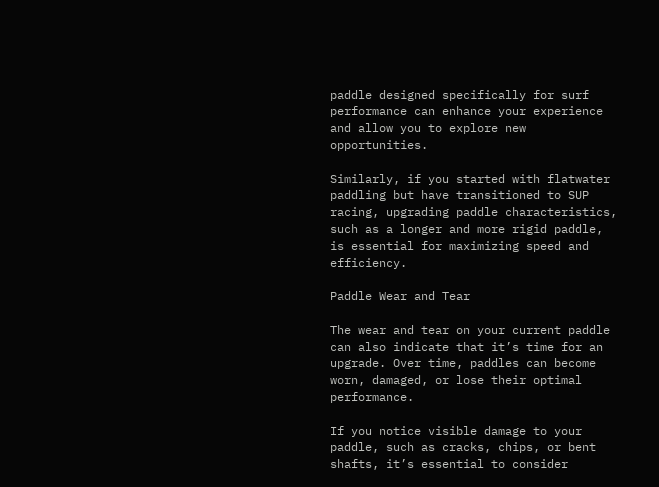paddle designed specifically for surf performance can enhance your experience and allow you to explore new opportunities.

Similarly, if you started with flatwater paddling but have transitioned to SUP racing, upgrading paddle characteristics, such as a longer and more rigid paddle, is essential for maximizing speed and efficiency.

Paddle Wear and Tear

The wear and tear on your current paddle can also indicate that it’s time for an upgrade. Over time, paddles can become worn, damaged, or lose their optimal performance.

If you notice visible damage to your paddle, such as cracks, chips, or bent shafts, it’s essential to consider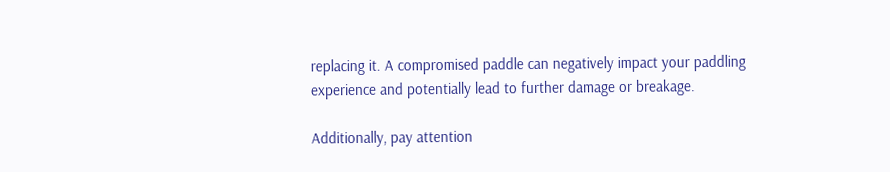replacing it. A compromised paddle can negatively impact your paddling experience and potentially lead to further damage or breakage.

Additionally, pay attention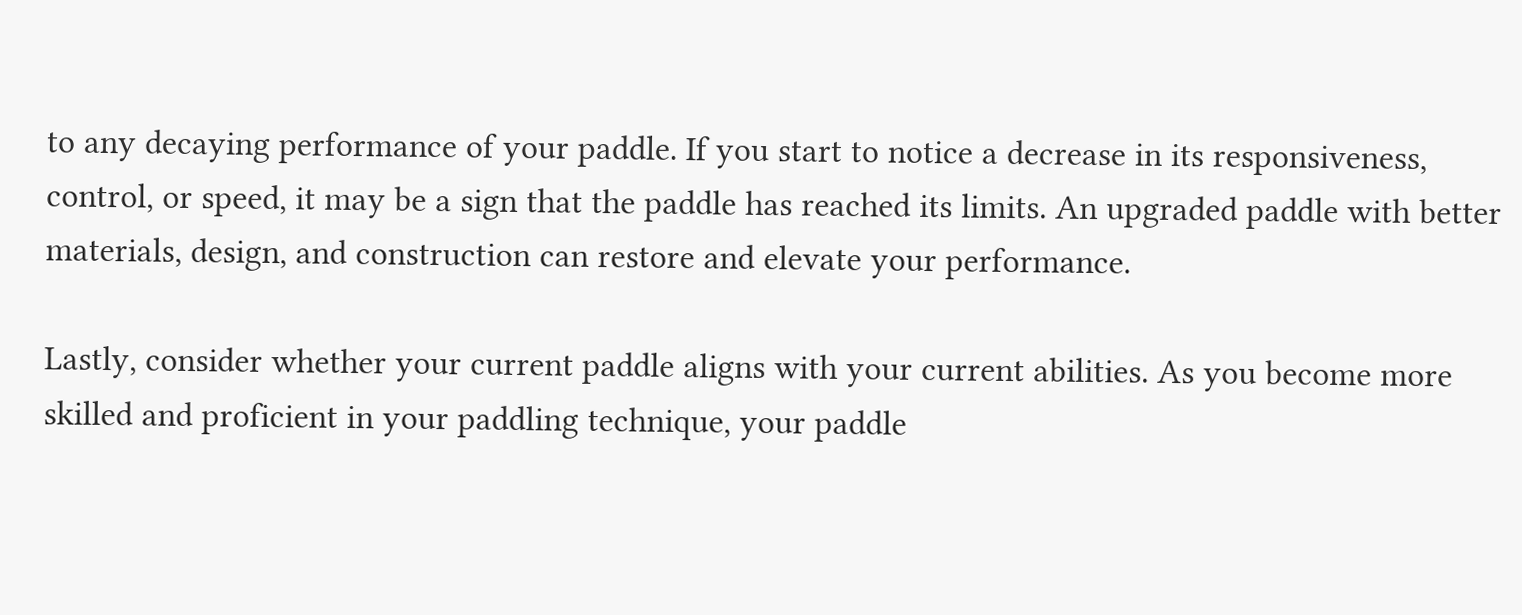to any decaying performance of your paddle. If you start to notice a decrease in its responsiveness, control, or speed, it may be a sign that the paddle has reached its limits. An upgraded paddle with better materials, design, and construction can restore and elevate your performance.

Lastly, consider whether your current paddle aligns with your current abilities. As you become more skilled and proficient in your paddling technique, your paddle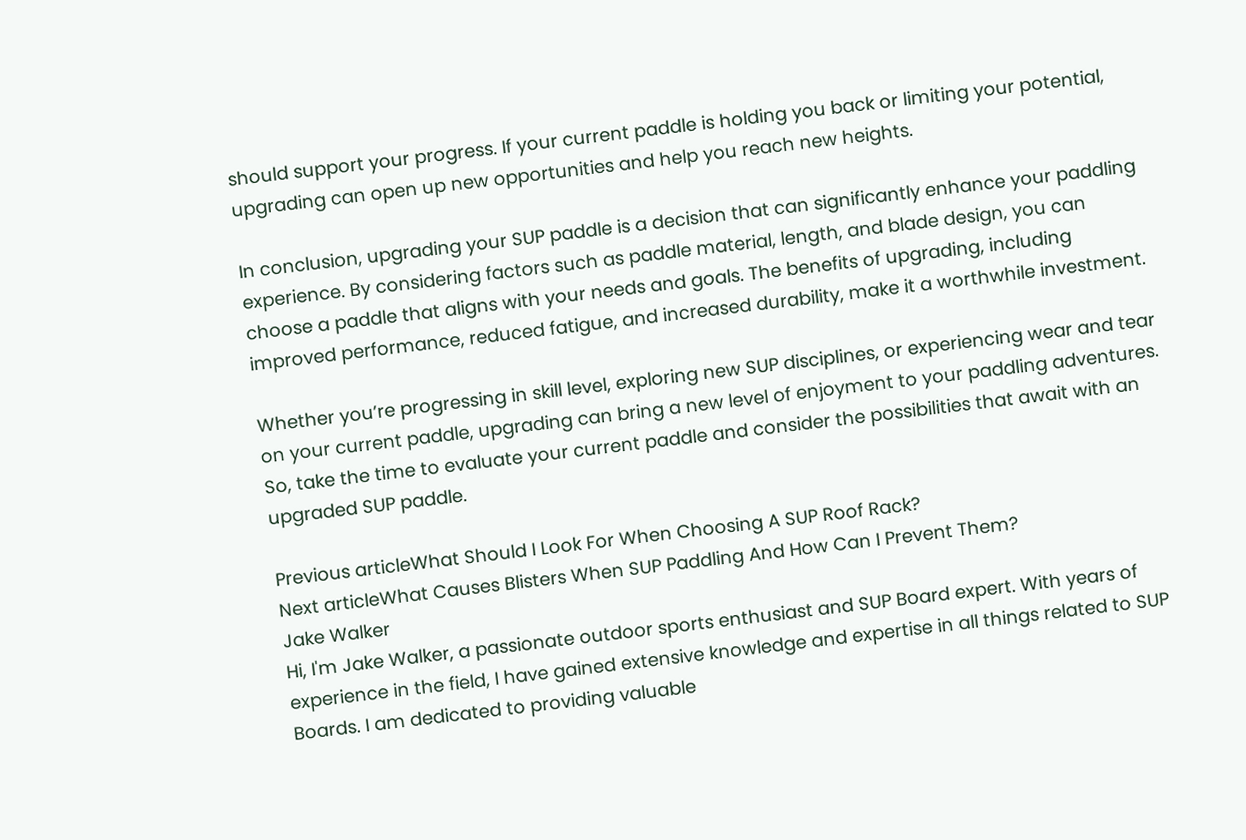should support your progress. If your current paddle is holding you back or limiting your potential, upgrading can open up new opportunities and help you reach new heights.

In conclusion, upgrading your SUP paddle is a decision that can significantly enhance your paddling experience. By considering factors such as paddle material, length, and blade design, you can choose a paddle that aligns with your needs and goals. The benefits of upgrading, including improved performance, reduced fatigue, and increased durability, make it a worthwhile investment.

Whether you’re progressing in skill level, exploring new SUP disciplines, or experiencing wear and tear on your current paddle, upgrading can bring a new level of enjoyment to your paddling adventures. So, take the time to evaluate your current paddle and consider the possibilities that await with an upgraded SUP paddle.

Previous articleWhat Should I Look For When Choosing A SUP Roof Rack?
Next articleWhat Causes Blisters When SUP Paddling And How Can I Prevent Them?
Jake Walker
Hi, I'm Jake Walker, a passionate outdoor sports enthusiast and SUP Board expert. With years of experience in the field, I have gained extensive knowledge and expertise in all things related to SUP Boards. I am dedicated to providing valuable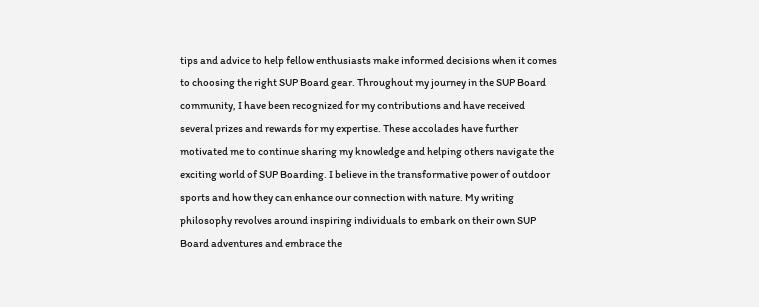tips and advice to help fellow enthusiasts make informed decisions when it comes to choosing the right SUP Board gear. Throughout my journey in the SUP Board community, I have been recognized for my contributions and have received several prizes and rewards for my expertise. These accolades have further motivated me to continue sharing my knowledge and helping others navigate the exciting world of SUP Boarding. I believe in the transformative power of outdoor sports and how they can enhance our connection with nature. My writing philosophy revolves around inspiring individuals to embark on their own SUP Board adventures and embrace the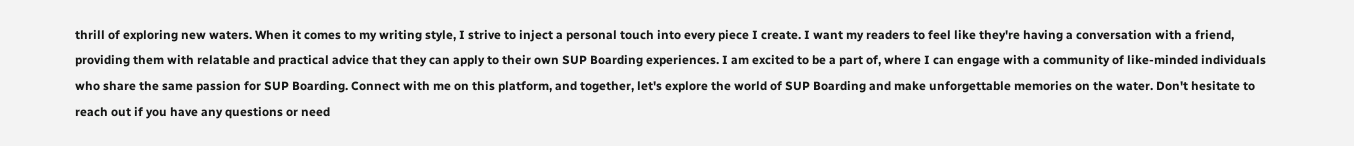thrill of exploring new waters. When it comes to my writing style, I strive to inject a personal touch into every piece I create. I want my readers to feel like they're having a conversation with a friend, providing them with relatable and practical advice that they can apply to their own SUP Boarding experiences. I am excited to be a part of, where I can engage with a community of like-minded individuals who share the same passion for SUP Boarding. Connect with me on this platform, and together, let's explore the world of SUP Boarding and make unforgettable memories on the water. Don't hesitate to reach out if you have any questions or need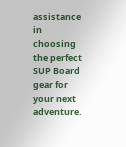assistance in choosing the perfect SUP Board gear for your next adventure.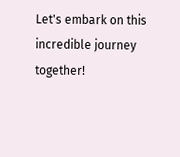Let's embark on this incredible journey together!